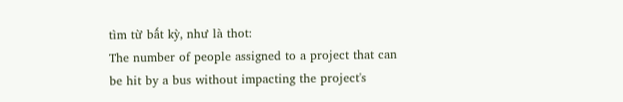tìm từ bất kỳ, như là thot:
The number of people assigned to a project that can be hit by a bus without impacting the project's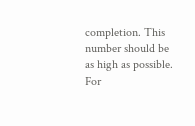completion. This number should be as high as possible.
For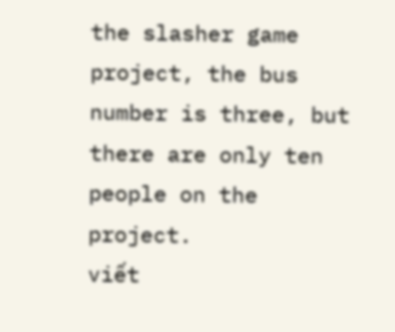the slasher game project, the bus number is three, but there are only ten people on the project.
viết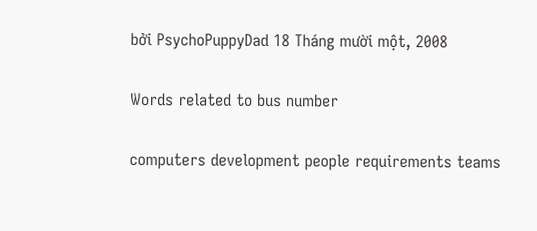bởi PsychoPuppyDad 18 Tháng mười một, 2008

Words related to bus number

computers development people requirements teams